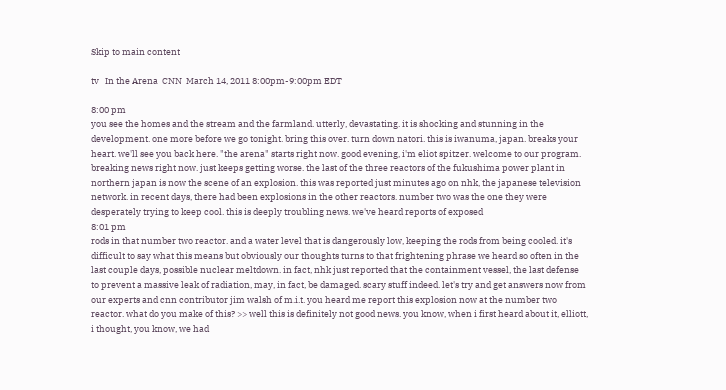Skip to main content

tv   In the Arena  CNN  March 14, 2011 8:00pm-9:00pm EDT

8:00 pm
you see the homes and the stream and the farmland. utterly, devastating. it is shocking and stunning in the development. one more before we go tonight. bring this over. turn down natori. this is iwanuma, japan. breaks your heart. we'll see you back here. "the arena" starts right now. good evening, i'm eliot spitzer. welcome to our program. breaking news right now. just keeps getting worse. the last of the three reactors of the fukushima power plant in northern japan is now the scene of an explosion. this was reported just minutes ago on nhk, the japanese television network. in recent days, there had been explosions in the other reactors. number two was the one they were desperately trying to keep cool. this is deeply troubling news. we've heard reports of exposed
8:01 pm
rods in that number two reactor. and a water level that is dangerously low, keeping the rods from being cooled. it's difficult to say what this means but obviously our thoughts turns to that frightening phrase we heard so often in the last couple days, possible nuclear meltdown. in fact, nhk just reported that the containment vessel, the last defense to prevent a massive leak of radiation, may, in fact, be damaged. scary stuff indeed. let's try and get answers now from our experts and cnn contributor jim walsh of m.i.t. you heard me report this explosion now at the number two reactor. what do you make of this? >> well this is definitely not good news. you know, when i first heard about it, elliott, i thought, you know, we had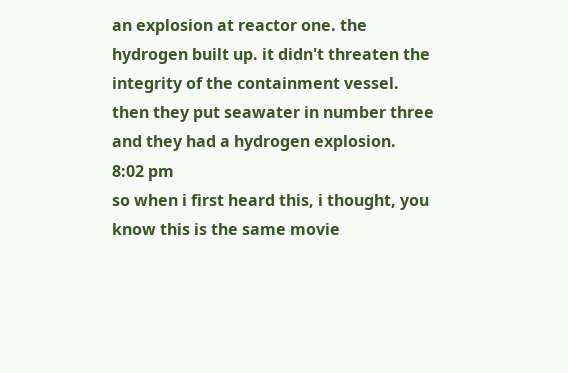an explosion at reactor one. the hydrogen built up. it didn't threaten the integrity of the containment vessel. then they put seawater in number three and they had a hydrogen explosion.
8:02 pm
so when i first heard this, i thought, you know this is the same movie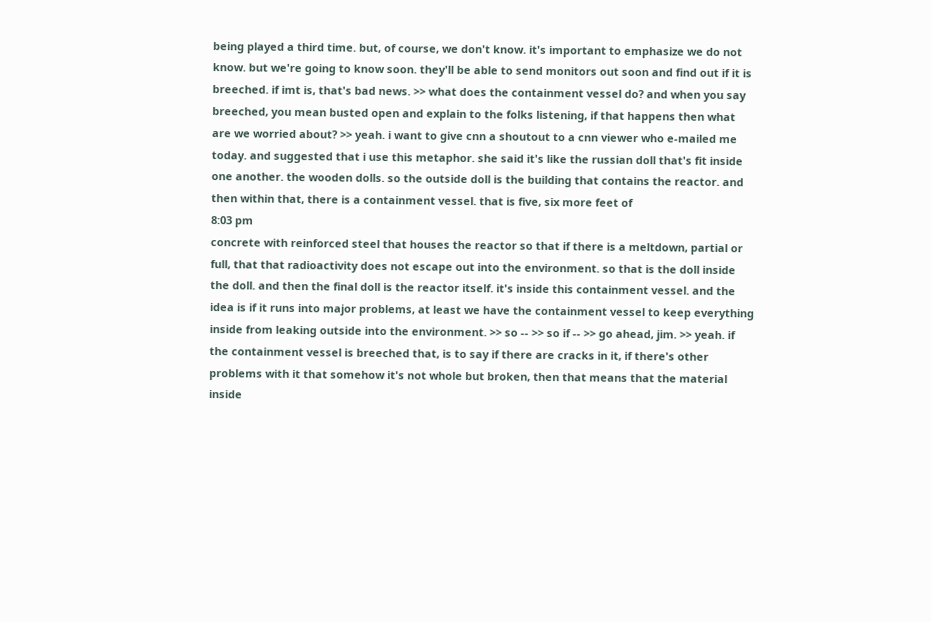being played a third time. but, of course, we don't know. it's important to emphasize we do not know. but we're going to know soon. they'll be able to send monitors out soon and find out if it is breeched. if imt is, that's bad news. >> what does the containment vessel do? and when you say breeched, you mean busted open and explain to the folks listening, if that happens then what are we worried about? >> yeah. i want to give cnn a shoutout to a cnn viewer who e-mailed me today. and suggested that i use this metaphor. she said it's like the russian doll that's fit inside one another. the wooden dolls. so the outside doll is the building that contains the reactor. and then within that, there is a containment vessel. that is five, six more feet of
8:03 pm
concrete with reinforced steel that houses the reactor so that if there is a meltdown, partial or full, that that radioactivity does not escape out into the environment. so that is the doll inside the doll. and then the final doll is the reactor itself. it's inside this containment vessel. and the idea is if it runs into major problems, at least we have the containment vessel to keep everything inside from leaking outside into the environment. >> so -- >> so if -- >> go ahead, jim. >> yeah. if the containment vessel is breeched that, is to say if there are cracks in it, if there's other problems with it that somehow it's not whole but broken, then that means that the material inside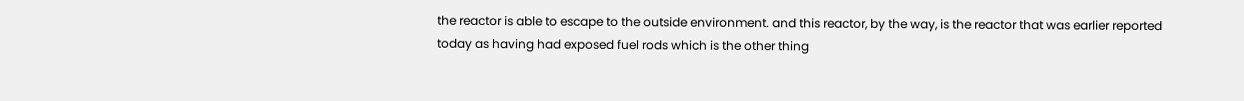the reactor is able to escape to the outside environment. and this reactor, by the way, is the reactor that was earlier reported today as having had exposed fuel rods which is the other thing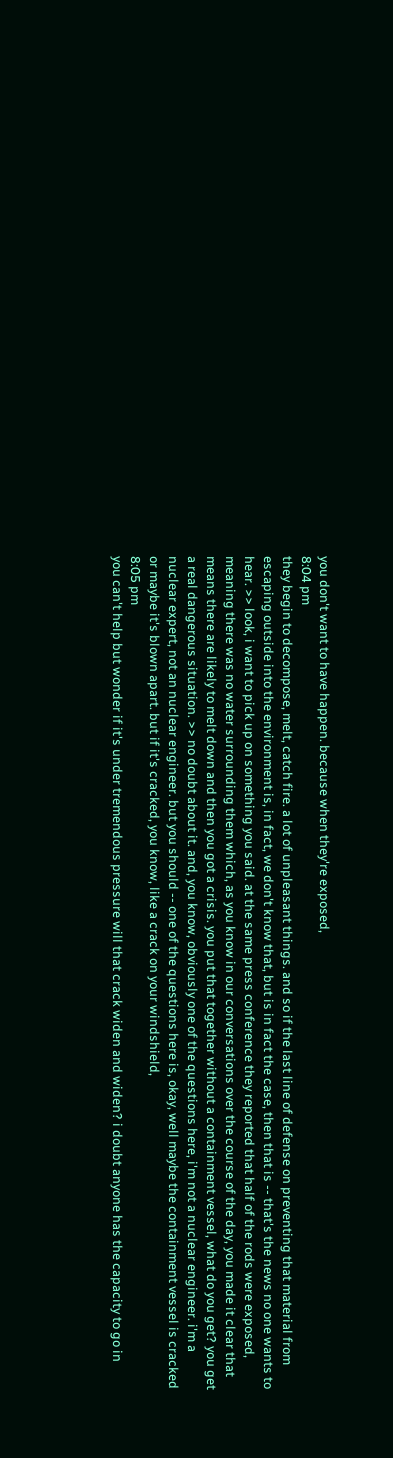you don't want to have happen. because when they're exposed,
8:04 pm
they begin to decompose, melt, catch fire. a lot of unpleasant things. and so if the last line of defense on preventing that material from escaping outside into the environment is, in fact, we don't know that, but is in fact the case, then that is -- that's the news no one wants to hear. >> look, i want to pick up on something you said. at the same press conference they reported that half of the rods were exposed, meaning there was no water surrounding them which, as you know in our conversations over the course of the day, you made it clear that means there are likely to melt down and then you got a crisis. you put that together without a containment vessel, what do you get? you get a real dangerous situation. >> no doubt about it. and, you know, obviously one of the questions here, i'm not a nuclear engineer. i'm a nuclear expert, not an nuclear engineer. but you should -- one of the questions here is, okay, well maybe the containment vessel is cracked or maybe it's blown apart. but if it's cracked, you know, like a crack on your windshield,
8:05 pm
you can't help but wonder if it's under tremendous pressure will that crack widen and widen? i doubt anyone has the capacity to go in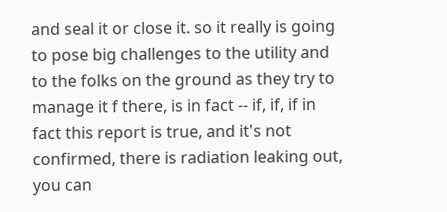and seal it or close it. so it really is going to pose big challenges to the utility and to the folks on the ground as they try to manage it f there, is in fact -- if, if, if in fact this report is true, and it's not confirmed, there is radiation leaking out, you can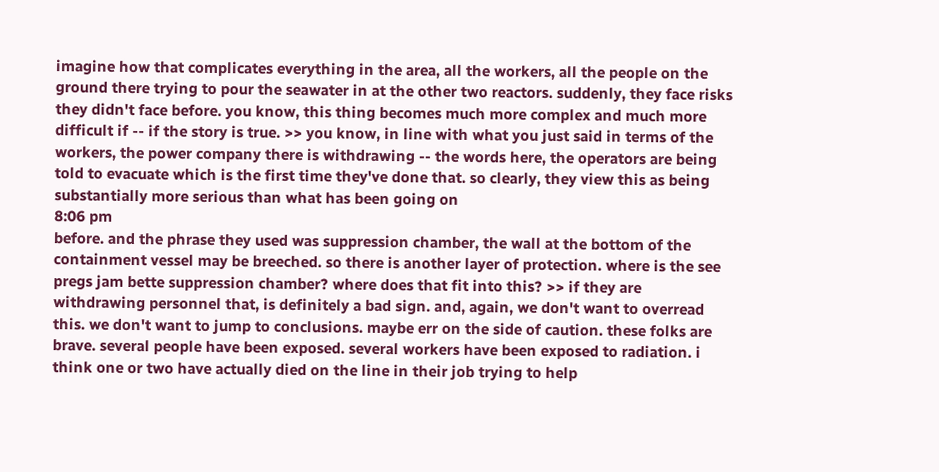imagine how that complicates everything in the area, all the workers, all the people on the ground there trying to pour the seawater in at the other two reactors. suddenly, they face risks they didn't face before. you know, this thing becomes much more complex and much more difficult if -- if the story is true. >> you know, in line with what you just said in terms of the workers, the power company there is withdrawing -- the words here, the operators are being told to evacuate which is the first time they've done that. so clearly, they view this as being substantially more serious than what has been going on
8:06 pm
before. and the phrase they used was suppression chamber, the wall at the bottom of the containment vessel may be breeched. so there is another layer of protection. where is the see pregs jam bette suppression chamber? where does that fit into this? >> if they are withdrawing personnel that, is definitely a bad sign. and, again, we don't want to overread this. we don't want to jump to conclusions. maybe err on the side of caution. these folks are brave. several people have been exposed. several workers have been exposed to radiation. i think one or two have actually died on the line in their job trying to help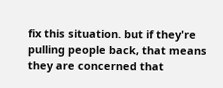fix this situation. but if they're pulling people back, that means they are concerned that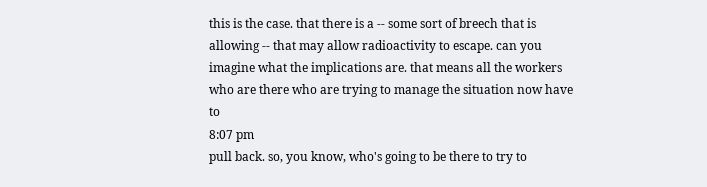this is the case. that there is a -- some sort of breech that is allowing -- that may allow radioactivity to escape. can you imagine what the implications are. that means all the workers who are there who are trying to manage the situation now have to
8:07 pm
pull back. so, you know, who's going to be there to try to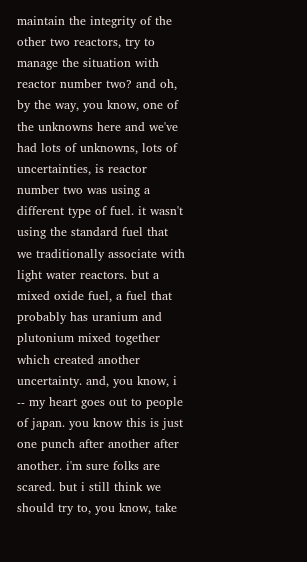maintain the integrity of the other two reactors, try to manage the situation with reactor number two? and oh, by the way, you know, one of the unknowns here and we've had lots of unknowns, lots of uncertainties, is reactor number two was using a different type of fuel. it wasn't using the standard fuel that we traditionally associate with light water reactors. but a mixed oxide fuel, a fuel that probably has uranium and plutonium mixed together which created another uncertainty. and, you know, i -- my heart goes out to people of japan. you know this is just one punch after another after another. i'm sure folks are scared. but i still think we should try to, you know, take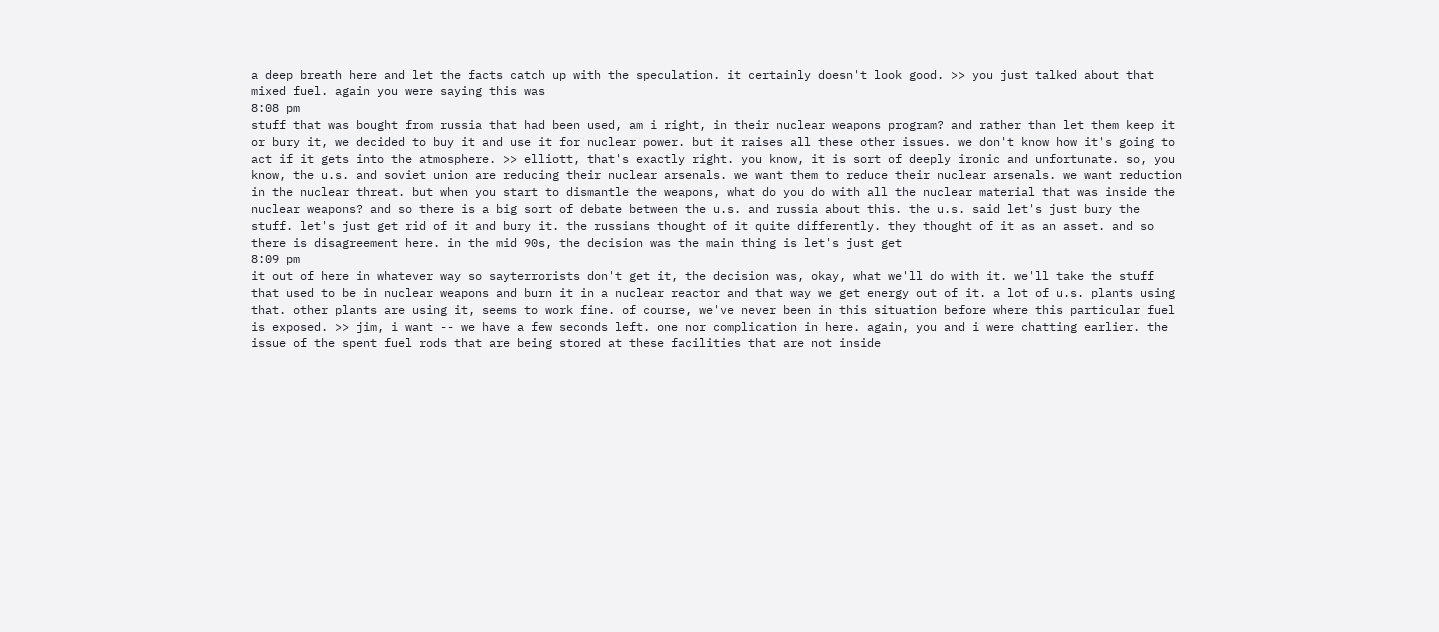a deep breath here and let the facts catch up with the speculation. it certainly doesn't look good. >> you just talked about that mixed fuel. again you were saying this was
8:08 pm
stuff that was bought from russia that had been used, am i right, in their nuclear weapons program? and rather than let them keep it or bury it, we decided to buy it and use it for nuclear power. but it raises all these other issues. we don't know how it's going to act if it gets into the atmosphere. >> elliott, that's exactly right. you know, it is sort of deeply ironic and unfortunate. so, you know, the u.s. and soviet union are reducing their nuclear arsenals. we want them to reduce their nuclear arsenals. we want reduction in the nuclear threat. but when you start to dismantle the weapons, what do you do with all the nuclear material that was inside the nuclear weapons? and so there is a big sort of debate between the u.s. and russia about this. the u.s. said let's just bury the stuff. let's just get rid of it and bury it. the russians thought of it quite differently. they thought of it as an asset. and so there is disagreement here. in the mid 90s, the decision was the main thing is let's just get
8:09 pm
it out of here in whatever way so sayterrorists don't get it, the decision was, okay, what we'll do with it. we'll take the stuff that used to be in nuclear weapons and burn it in a nuclear reactor and that way we get energy out of it. a lot of u.s. plants using that. other plants are using it, seems to work fine. of course, we've never been in this situation before where this particular fuel is exposed. >> jim, i want -- we have a few seconds left. one nor complication in here. again, you and i were chatting earlier. the issue of the spent fuel rods that are being stored at these facilities that are not inside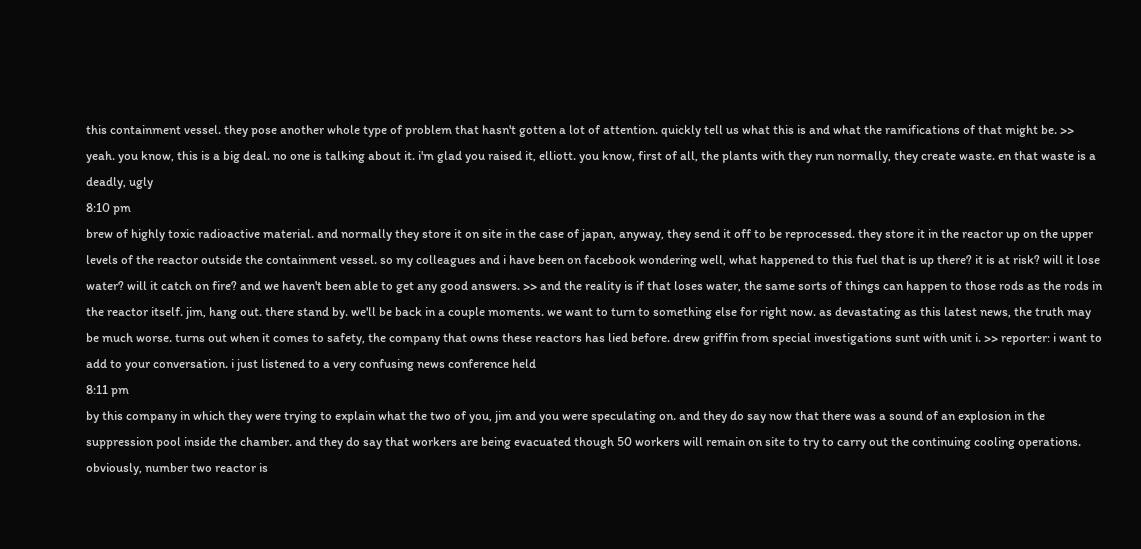this containment vessel. they pose another whole type of problem that hasn't gotten a lot of attention. quickly tell us what this is and what the ramifications of that might be. >> yeah. you know, this is a big deal. no one is talking about it. i'm glad you raised it, elliott. you know, first of all, the plants with they run normally, they create waste. en that waste is a deadly, ugly
8:10 pm
brew of highly toxic radioactive material. and normally they store it on site in the case of japan, anyway, they send it off to be reprocessed. they store it in the reactor up on the upper levels of the reactor outside the containment vessel. so my colleagues and i have been on facebook wondering well, what happened to this fuel that is up there? it is at risk? will it lose water? will it catch on fire? and we haven't been able to get any good answers. >> and the reality is if that loses water, the same sorts of things can happen to those rods as the rods in the reactor itself. jim, hang out. there stand by. we'll be back in a couple moments. we want to turn to something else for right now. as devastating as this latest news, the truth may be much worse. turns out when it comes to safety, the company that owns these reactors has lied before. drew griffin from special investigations sunt with unit i. >> reporter: i want to add to your conversation. i just listened to a very confusing news conference held
8:11 pm
by this company in which they were trying to explain what the two of you, jim and you were speculating on. and they do say now that there was a sound of an explosion in the suppression pool inside the chamber. and they do say that workers are being evacuated though 50 workers will remain on site to try to carry out the continuing cooling operations. obviously, number two reactor is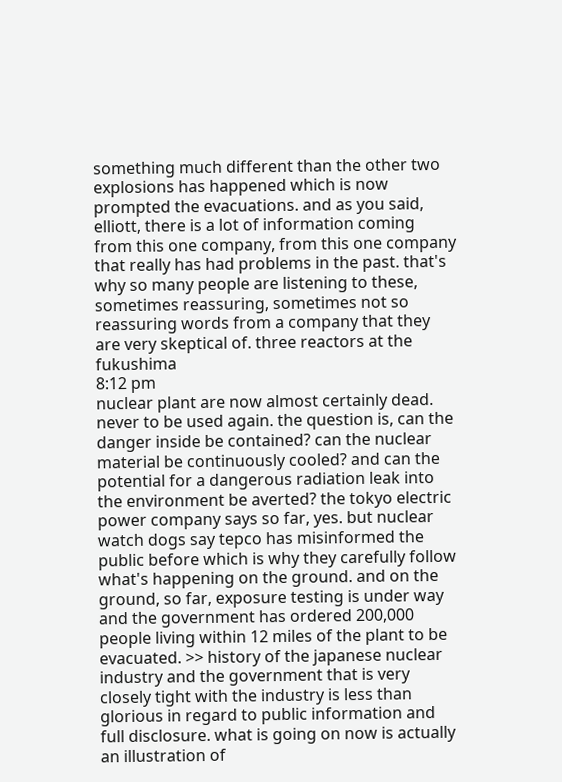something much different than the other two explosions has happened which is now prompted the evacuations. and as you said, elliott, there is a lot of information coming from this one company, from this one company that really has had problems in the past. that's why so many people are listening to these, sometimes reassuring, sometimes not so reassuring words from a company that they are very skeptical of. three reactors at the fukushima
8:12 pm
nuclear plant are now almost certainly dead. never to be used again. the question is, can the danger inside be contained? can the nuclear material be continuously cooled? and can the potential for a dangerous radiation leak into the environment be averted? the tokyo electric power company says so far, yes. but nuclear watch dogs say tepco has misinformed the public before which is why they carefully follow what's happening on the ground. and on the ground, so far, exposure testing is under way and the government has ordered 200,000 people living within 12 miles of the plant to be evacuated. >> history of the japanese nuclear industry and the government that is very closely tight with the industry is less than glorious in regard to public information and full disclosure. what is going on now is actually an illustration of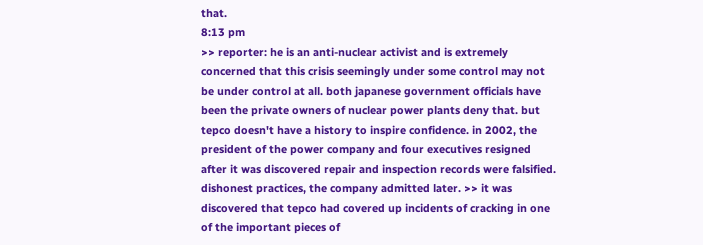that.
8:13 pm
>> reporter: he is an anti-nuclear activist and is extremely concerned that this crisis seemingly under some control may not be under control at all. both japanese government officials have been the private owners of nuclear power plants deny that. but tepco doesn't have a history to inspire confidence. in 2002, the president of the power company and four executives resigned after it was discovered repair and inspection records were falsified. dishonest practices, the company admitted later. >> it was discovered that tepco had covered up incidents of cracking in one of the important pieces of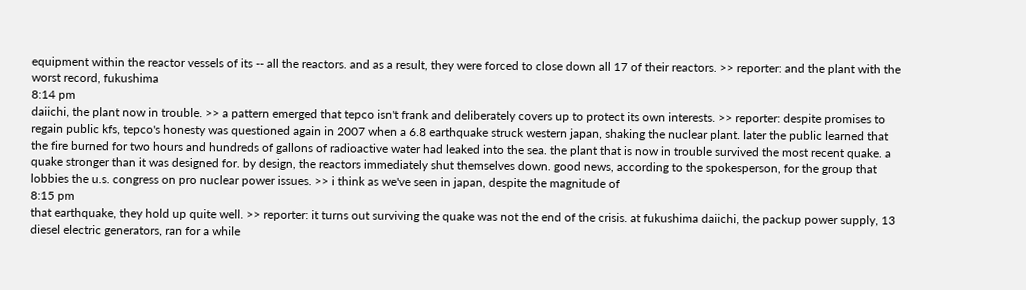equipment within the reactor vessels of its -- all the reactors. and as a result, they were forced to close down all 17 of their reactors. >> reporter: and the plant with the worst record, fukushima
8:14 pm
daiichi, the plant now in trouble. >> a pattern emerged that tepco isn't frank and deliberately covers up to protect its own interests. >> reporter: despite promises to regain public kfs, tepco's honesty was questioned again in 2007 when a 6.8 earthquake struck western japan, shaking the nuclear plant. later the public learned that the fire burned for two hours and hundreds of gallons of radioactive water had leaked into the sea. the plant that is now in trouble survived the most recent quake. a quake stronger than it was designed for. by design, the reactors immediately shut themselves down. good news, according to the spokesperson, for the group that lobbies the u.s. congress on pro nuclear power issues. >> i think as we've seen in japan, despite the magnitude of
8:15 pm
that earthquake, they hold up quite well. >> reporter: it turns out surviving the quake was not the end of the crisis. at fukushima daiichi, the packup power supply, 13 diesel electric generators, ran for a while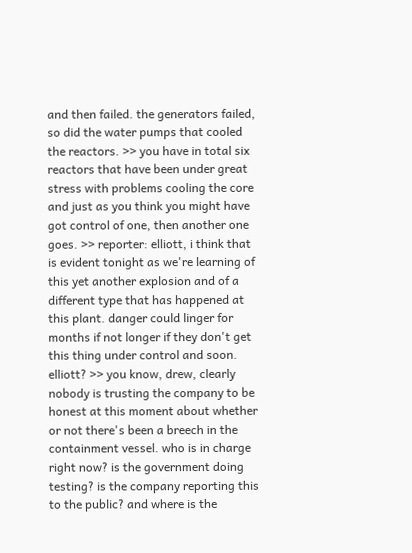and then failed. the generators failed, so did the water pumps that cooled the reactors. >> you have in total six reactors that have been under great stress with problems cooling the core and just as you think you might have got control of one, then another one goes. >> reporter: elliott, i think that is evident tonight as we're learning of this yet another explosion and of a different type that has happened at this plant. danger could linger for months if not longer if they don't get this thing under control and soon. elliott? >> you know, drew, clearly nobody is trusting the company to be honest at this moment about whether or not there's been a breech in the containment vessel. who is in charge right now? is the government doing testing? is the company reporting this to the public? and where is the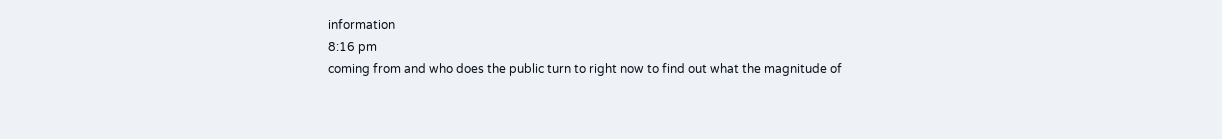information
8:16 pm
coming from and who does the public turn to right now to find out what the magnitude of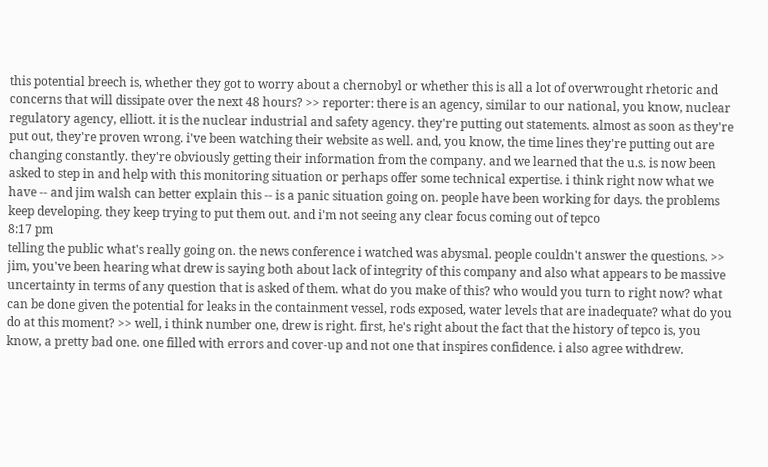this potential breech is, whether they got to worry about a chernobyl or whether this is all a lot of overwrought rhetoric and concerns that will dissipate over the next 48 hours? >> reporter: there is an agency, similar to our national, you know, nuclear regulatory agency, elliott. it is the nuclear industrial and safety agency. they're putting out statements. almost as soon as they're put out, they're proven wrong. i've been watching their website as well. and, you know, the time lines they're putting out are changing constantly. they're obviously getting their information from the company. and we learned that the u.s. is now been asked to step in and help with this monitoring situation or perhaps offer some technical expertise. i think right now what we have -- and jim walsh can better explain this -- is a panic situation going on. people have been working for days. the problems keep developing. they keep trying to put them out. and i'm not seeing any clear focus coming out of tepco
8:17 pm
telling the public what's really going on. the news conference i watched was abysmal. people couldn't answer the questions. >> jim, you've been hearing what drew is saying both about lack of integrity of this company and also what appears to be massive uncertainty in terms of any question that is asked of them. what do you make of this? who would you turn to right now? what can be done given the potential for leaks in the containment vessel, rods exposed, water levels that are inadequate? what do you do at this moment? >> well, i think number one, drew is right. first, he's right about the fact that the history of tepco is, you know, a pretty bad one. one filled with errors and cover-up and not one that inspires confidence. i also agree withdrew.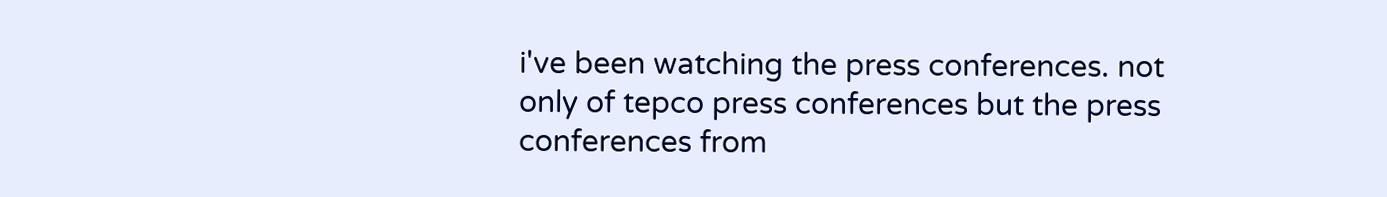i've been watching the press conferences. not only of tepco press conferences but the press conferences from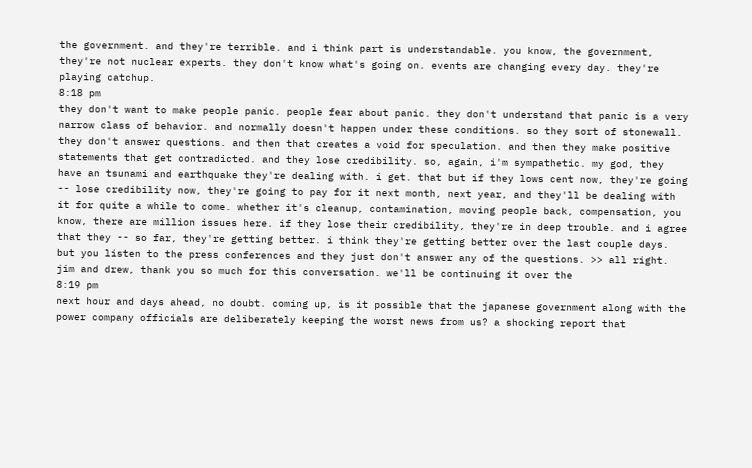the government. and they're terrible. and i think part is understandable. you know, the government, they're not nuclear experts. they don't know what's going on. events are changing every day. they're playing catchup.
8:18 pm
they don't want to make people panic. people fear about panic. they don't understand that panic is a very narrow class of behavior. and normally doesn't happen under these conditions. so they sort of stonewall. they don't answer questions. and then that creates a void for speculation. and then they make positive statements that get contradicted. and they lose credibility. so, again, i'm sympathetic. my god, they have an tsunami and earthquake they're dealing with. i get. that but if they lows cent now, they're going -- lose credibility now, they're going to pay for it next month, next year, and they'll be dealing with it for quite a while to come. whether it's cleanup, contamination, moving people back, compensation, you know, there are million issues here. if they lose their credibility, they're in deep trouble. and i agree that they -- so far, they're getting better. i think they're getting better over the last couple days. but you listen to the press conferences and they just don't answer any of the questions. >> all right. jim and drew, thank you so much for this conversation. we'll be continuing it over the
8:19 pm
next hour and days ahead, no doubt. coming up, is it possible that the japanese government along with the power company officials are deliberately keeping the worst news from us? a shocking report that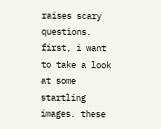raises scary questions. first, i want to take a look at some startling images. these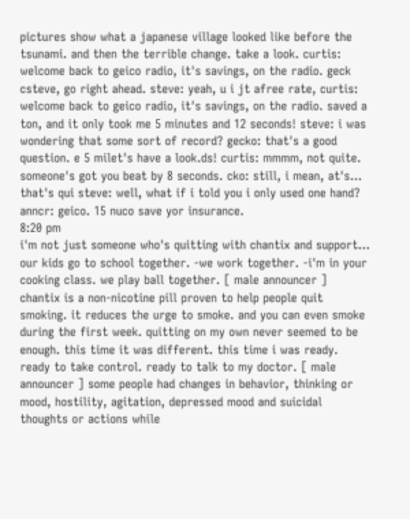pictures show what a japanese village looked like before the tsunami. and then the terrible change. take a look. curtis: welcome back to geico radio, it's savings, on the radio. geck csteve, go right ahead. steve: yeah, u i jt afree rate, curtis: welcome back to geico radio, it's savings, on the radio. saved a ton, and it only took me 5 minutes and 12 seconds! steve: i was wondering that some sort of record? gecko: that's a good question. e 5 milet's have a look.ds! curtis: mmmm, not quite. someone's got you beat by 8 seconds. cko: still, i mean, at's... that's qui steve: well, what if i told you i only used one hand? anncr: geico. 15 nuco save yor insurance.
8:20 pm
i'm not just someone who's quitting with chantix and support... our kids go to school together. -we work together. -i'm in your cooking class. we play ball together. [ male announcer ] chantix is a non-nicotine pill proven to help people quit smoking. it reduces the urge to smoke. and you can even smoke during the first week. quitting on my own never seemed to be enough. this time it was different. this time i was ready. ready to take control. ready to talk to my doctor. [ male announcer ] some people had changes in behavior, thinking or mood, hostility, agitation, depressed mood and suicidal thoughts or actions while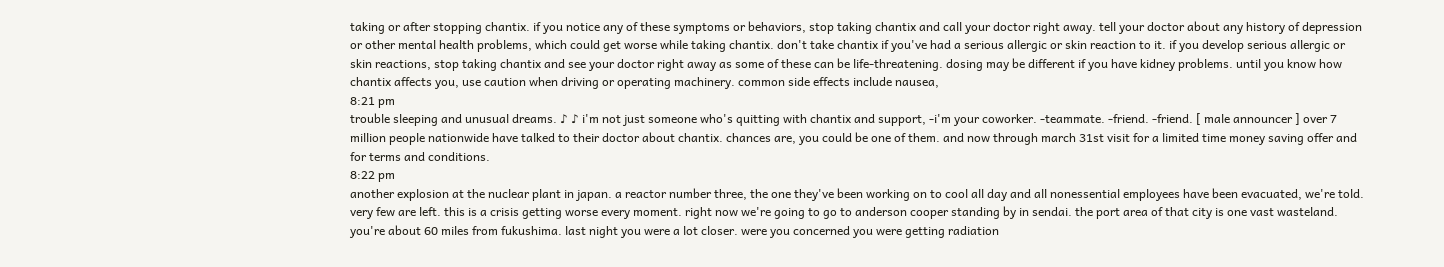taking or after stopping chantix. if you notice any of these symptoms or behaviors, stop taking chantix and call your doctor right away. tell your doctor about any history of depression or other mental health problems, which could get worse while taking chantix. don't take chantix if you've had a serious allergic or skin reaction to it. if you develop serious allergic or skin reactions, stop taking chantix and see your doctor right away as some of these can be life-threatening. dosing may be different if you have kidney problems. until you know how chantix affects you, use caution when driving or operating machinery. common side effects include nausea,
8:21 pm
trouble sleeping and unusual dreams. ♪ ♪ i'm not just someone who's quitting with chantix and support, -i'm your coworker. -teammate. -friend. -friend. [ male announcer ] over 7 million people nationwide have talked to their doctor about chantix. chances are, you could be one of them. and now through march 31st visit for a limited time money saving offer and for terms and conditions.
8:22 pm
another explosion at the nuclear plant in japan. a reactor number three, the one they've been working on to cool all day and all nonessential employees have been evacuated, we're told. very few are left. this is a crisis getting worse every moment. right now we're going to go to anderson cooper standing by in sendai. the port area of that city is one vast wasteland. you're about 60 miles from fukushima. last night you were a lot closer. were you concerned you were getting radiation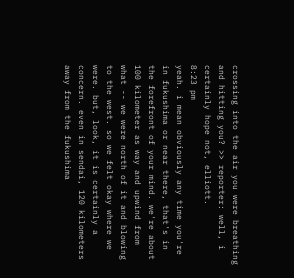crossing into the air you were breathing and hitting you? >> reporter: well, i certainly hope not, elliott.
8:23 pm
yeah. i mean obviously any time you're in fukushima or near there, that's in the forefront of your mind. we're about 100 kilometer as way and upwind from what -- we were north of it and blowing to the west. so we felt okay where we were. but, look, it is certainly a concern. even in sendai, 120 kilometers away from the fukushima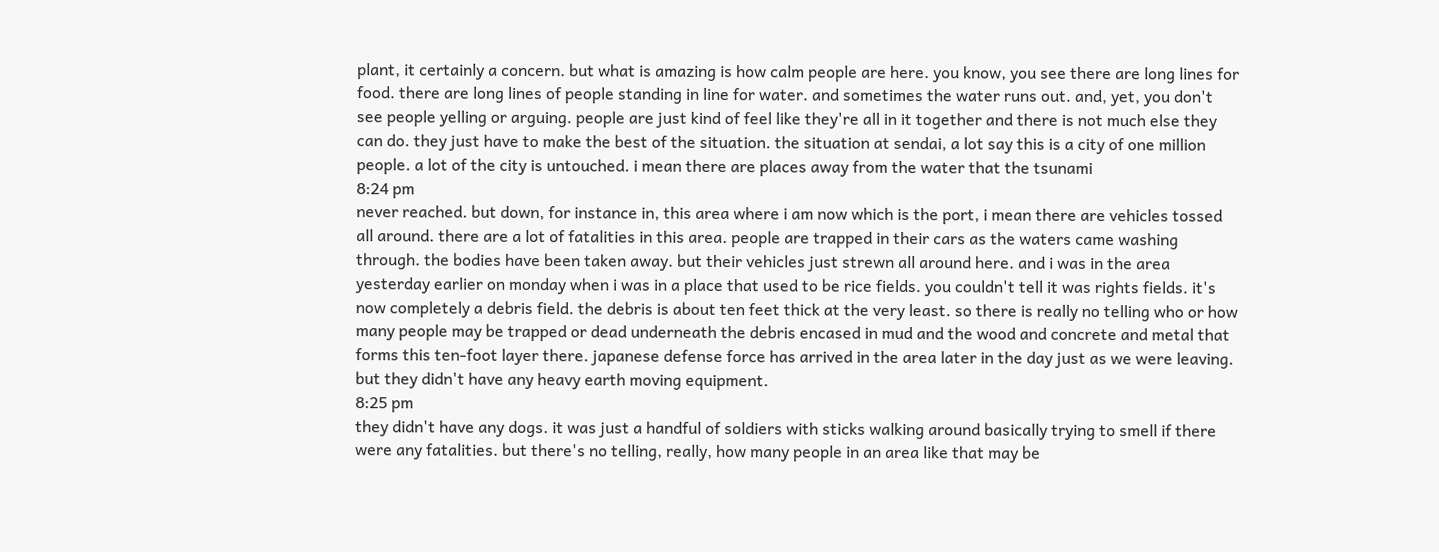plant, it certainly a concern. but what is amazing is how calm people are here. you know, you see there are long lines for food. there are long lines of people standing in line for water. and sometimes the water runs out. and, yet, you don't see people yelling or arguing. people are just kind of feel like they're all in it together and there is not much else they can do. they just have to make the best of the situation. the situation at sendai, a lot say this is a city of one million people. a lot of the city is untouched. i mean there are places away from the water that the tsunami
8:24 pm
never reached. but down, for instance in, this area where i am now which is the port, i mean there are vehicles tossed all around. there are a lot of fatalities in this area. people are trapped in their cars as the waters came washing through. the bodies have been taken away. but their vehicles just strewn all around here. and i was in the area yesterday earlier on monday when i was in a place that used to be rice fields. you couldn't tell it was rights fields. it's now completely a debris field. the debris is about ten feet thick at the very least. so there is really no telling who or how many people may be trapped or dead underneath the debris encased in mud and the wood and concrete and metal that forms this ten-foot layer there. japanese defense force has arrived in the area later in the day just as we were leaving. but they didn't have any heavy earth moving equipment.
8:25 pm
they didn't have any dogs. it was just a handful of soldiers with sticks walking around basically trying to smell if there were any fatalities. but there's no telling, really, how many people in an area like that may be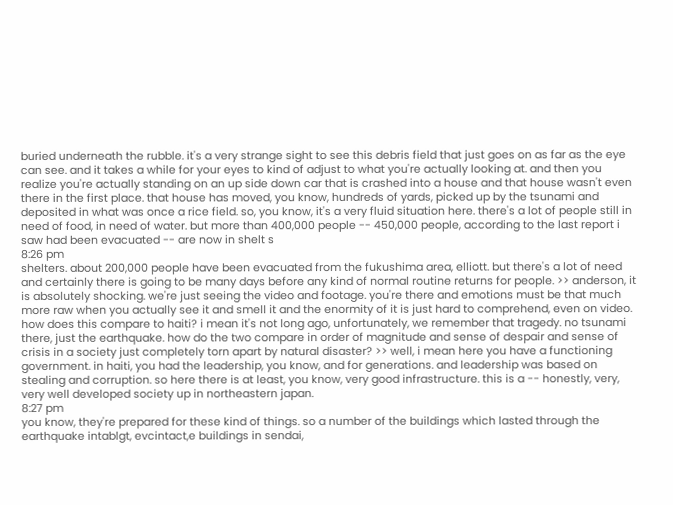buried underneath the rubble. it's a very strange sight to see this debris field that just goes on as far as the eye can see. and it takes a while for your eyes to kind of adjust to what you're actually looking at. and then you realize you're actually standing on an up side down car that is crashed into a house and that house wasn't even there in the first place. that house has moved, you know, hundreds of yards, picked up by the tsunami and deposited in what was once a rice field. so, you know, it's a very fluid situation here. there's a lot of people still in need of food, in need of water. but more than 400,000 people -- 450,000 people, according to the last report i saw had been evacuated -- are now in shelt s
8:26 pm
shelters. about 200,000 people have been evacuated from the fukushima area, elliott. but there's a lot of need and certainly there is going to be many days before any kind of normal routine returns for people. >> anderson, it is absolutely shocking. we're just seeing the video and footage. you're there and emotions must be that much more raw when you actually see it and smell it and the enormity of it is just hard to comprehend, even on video. how does this compare to haiti? i mean it's not long ago, unfortunately, we remember that tragedy. no tsunami there, just the earthquake. how do the two compare in order of magnitude and sense of despair and sense of crisis in a society just completely torn apart by natural disaster? >> well, i mean here you have a functioning government. in haiti, you had the leadership, you know, and for generations. and leadership was based on stealing and corruption. so here there is at least, you know, very good infrastructure. this is a -- honestly, very, very well developed society up in northeastern japan.
8:27 pm
you know, they're prepared for these kind of things. so a number of the buildings which lasted through the earthquake intablgt, evcintact,e buildings in sendai,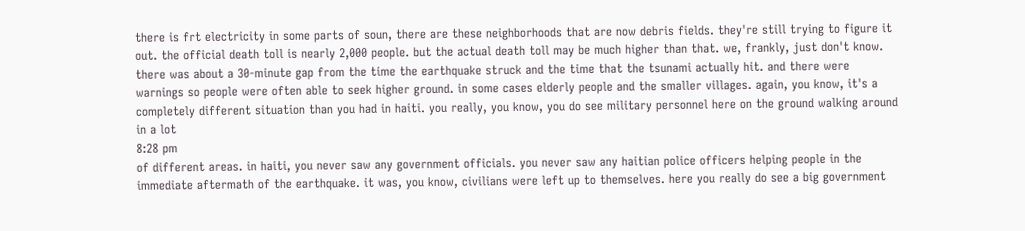there is frt electricity in some parts of soun, there are these neighborhoods that are now debris fields. they're still trying to figure it out. the official death toll is nearly 2,000 people. but the actual death toll may be much higher than that. we, frankly, just don't know. there was about a 30-minute gap from the time the earthquake struck and the time that the tsunami actually hit. and there were warnings so people were often able to seek higher ground. in some cases elderly people and the smaller villages. again, you know, it's a completely different situation than you had in haiti. you really, you know, you do see military personnel here on the ground walking around in a lot
8:28 pm
of different areas. in haiti, you never saw any government officials. you never saw any haitian police officers helping people in the immediate aftermath of the earthquake. it was, you know, civilians were left up to themselves. here you really do see a big government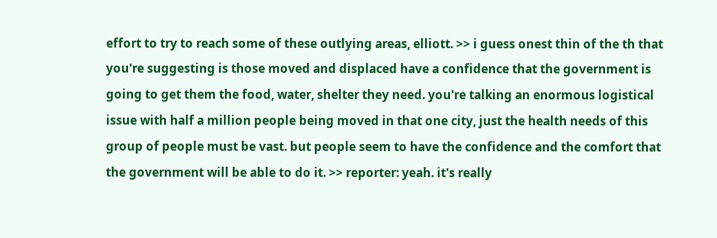effort to try to reach some of these outlying areas, elliott. >> i guess onest thin of the th that you're suggesting is those moved and displaced have a confidence that the government is going to get them the food, water, shelter they need. you're talking an enormous logistical issue with half a million people being moved in that one city, just the health needs of this group of people must be vast. but people seem to have the confidence and the comfort that the government will be able to do it. >> reporter: yeah. it's really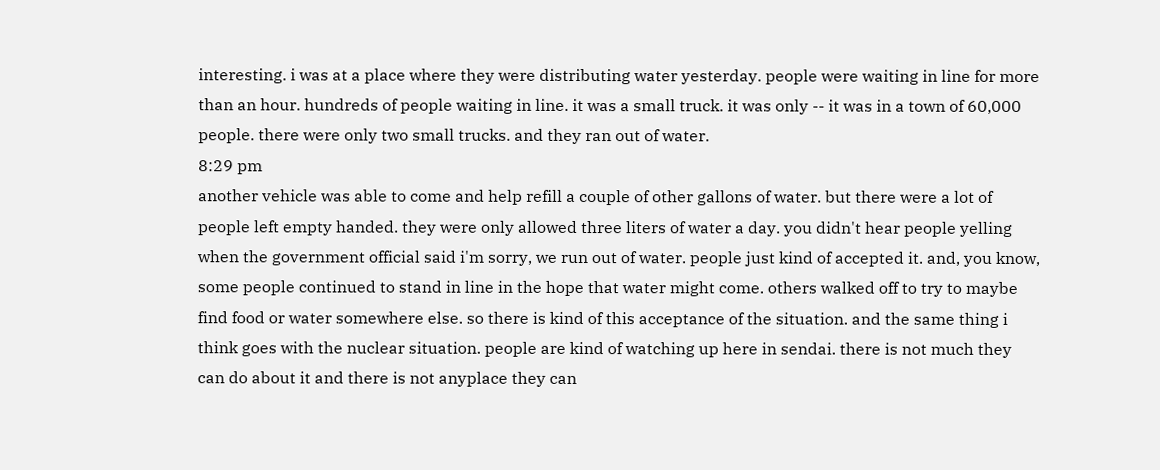interesting. i was at a place where they were distributing water yesterday. people were waiting in line for more than an hour. hundreds of people waiting in line. it was a small truck. it was only -- it was in a town of 60,000 people. there were only two small trucks. and they ran out of water.
8:29 pm
another vehicle was able to come and help refill a couple of other gallons of water. but there were a lot of people left empty handed. they were only allowed three liters of water a day. you didn't hear people yelling when the government official said i'm sorry, we run out of water. people just kind of accepted it. and, you know, some people continued to stand in line in the hope that water might come. others walked off to try to maybe find food or water somewhere else. so there is kind of this acceptance of the situation. and the same thing i think goes with the nuclear situation. people are kind of watching up here in sendai. there is not much they can do about it and there is not anyplace they can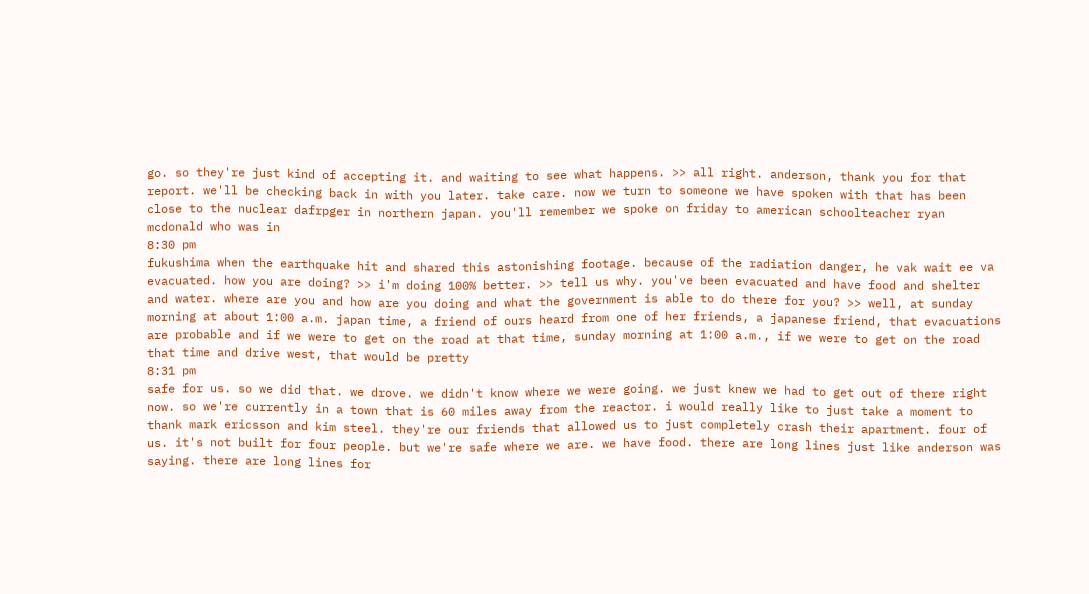go. so they're just kind of accepting it. and waiting to see what happens. >> all right. anderson, thank you for that report. we'll be checking back in with you later. take care. now we turn to someone we have spoken with that has been close to the nuclear dafrpger in northern japan. you'll remember we spoke on friday to american schoolteacher ryan mcdonald who was in
8:30 pm
fukushima when the earthquake hit and shared this astonishing footage. because of the radiation danger, he vak wait ee va evacuated. how you are doing? >> i'm doing 100% better. >> tell us why. you've been evacuated and have food and shelter and water. where are you and how are you doing and what the government is able to do there for you? >> well, at sunday morning at about 1:00 a.m. japan time, a friend of ours heard from one of her friends, a japanese friend, that evacuations are probable and if we were to get on the road at that time, sunday morning at 1:00 a.m., if we were to get on the road that time and drive west, that would be pretty
8:31 pm
safe for us. so we did that. we drove. we didn't know where we were going. we just knew we had to get out of there right now. so we're currently in a town that is 60 miles away from the reactor. i would really like to just take a moment to thank mark ericsson and kim steel. they're our friends that allowed us to just completely crash their apartment. four of us. it's not built for four people. but we're safe where we are. we have food. there are long lines just like anderson was saying. there are long lines for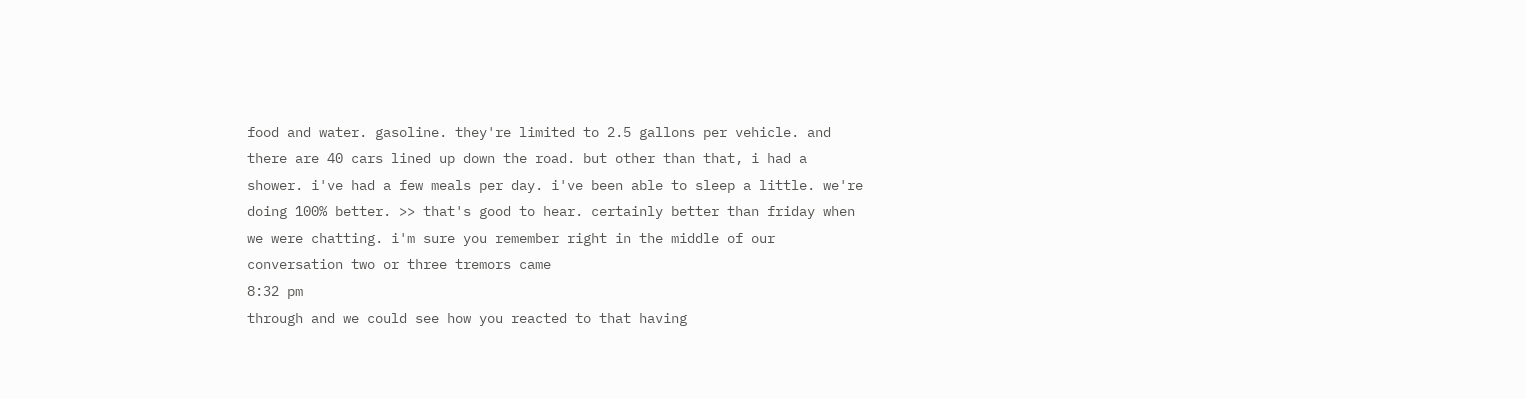food and water. gasoline. they're limited to 2.5 gallons per vehicle. and there are 40 cars lined up down the road. but other than that, i had a shower. i've had a few meals per day. i've been able to sleep a little. we're doing 100% better. >> that's good to hear. certainly better than friday when we were chatting. i'm sure you remember right in the middle of our conversation two or three tremors came
8:32 pm
through and we could see how you reacted to that having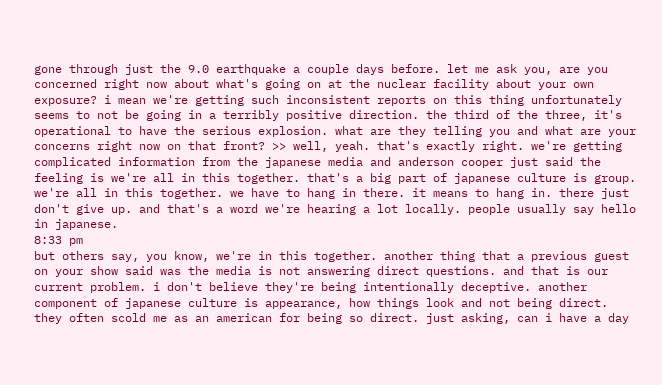gone through just the 9.0 earthquake a couple days before. let me ask you, are you concerned right now about what's going on at the nuclear facility about your own exposure? i mean we're getting such inconsistent reports on this thing unfortunately seems to not be going in a terribly positive direction. the third of the three, it's operational to have the serious explosion. what are they telling you and what are your concerns right now on that front? >> well, yeah. that's exactly right. we're getting complicated information from the japanese media and anderson cooper just said the feeling is we're all in this together. that's a big part of japanese culture is group. we're all in this together. we have to hang in there. it means to hang in. there just don't give up. and that's a word we're hearing a lot locally. people usually say hello in japanese.
8:33 pm
but others say, you know, we're in this together. another thing that a previous guest on your show said was the media is not answering direct questions. and that is our current problem. i don't believe they're being intentionally deceptive. another component of japanese culture is appearance, how things look and not being direct. they often scold me as an american for being so direct. just asking, can i have a day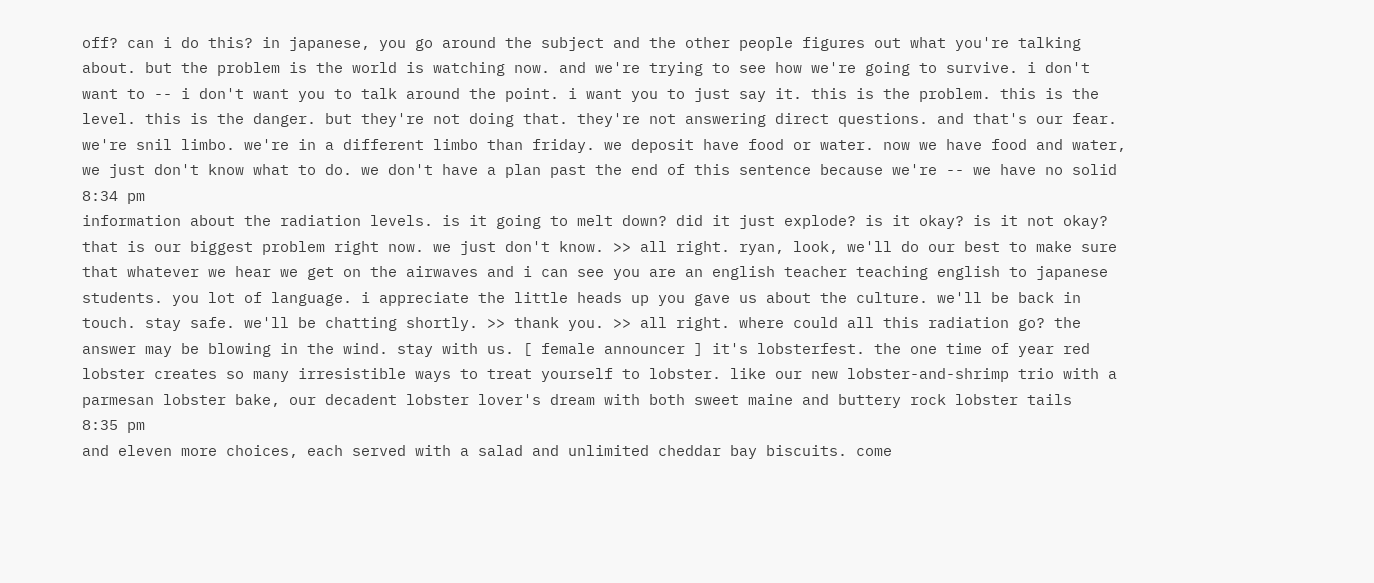off? can i do this? in japanese, you go around the subject and the other people figures out what you're talking about. but the problem is the world is watching now. and we're trying to see how we're going to survive. i don't want to -- i don't want you to talk around the point. i want you to just say it. this is the problem. this is the level. this is the danger. but they're not doing that. they're not answering direct questions. and that's our fear. we're snil limbo. we're in a different limbo than friday. we deposit have food or water. now we have food and water, we just don't know what to do. we don't have a plan past the end of this sentence because we're -- we have no solid
8:34 pm
information about the radiation levels. is it going to melt down? did it just explode? is it okay? is it not okay? that is our biggest problem right now. we just don't know. >> all right. ryan, look, we'll do our best to make sure that whatever we hear we get on the airwaves and i can see you are an english teacher teaching english to japanese students. you lot of language. i appreciate the little heads up you gave us about the culture. we'll be back in touch. stay safe. we'll be chatting shortly. >> thank you. >> all right. where could all this radiation go? the answer may be blowing in the wind. stay with us. [ female announcer ] it's lobsterfest. the one time of year red lobster creates so many irresistible ways to treat yourself to lobster. like our new lobster-and-shrimp trio with a parmesan lobster bake, our decadent lobster lover's dream with both sweet maine and buttery rock lobster tails
8:35 pm
and eleven more choices, each served with a salad and unlimited cheddar bay biscuits. come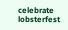celebrate lobsterfest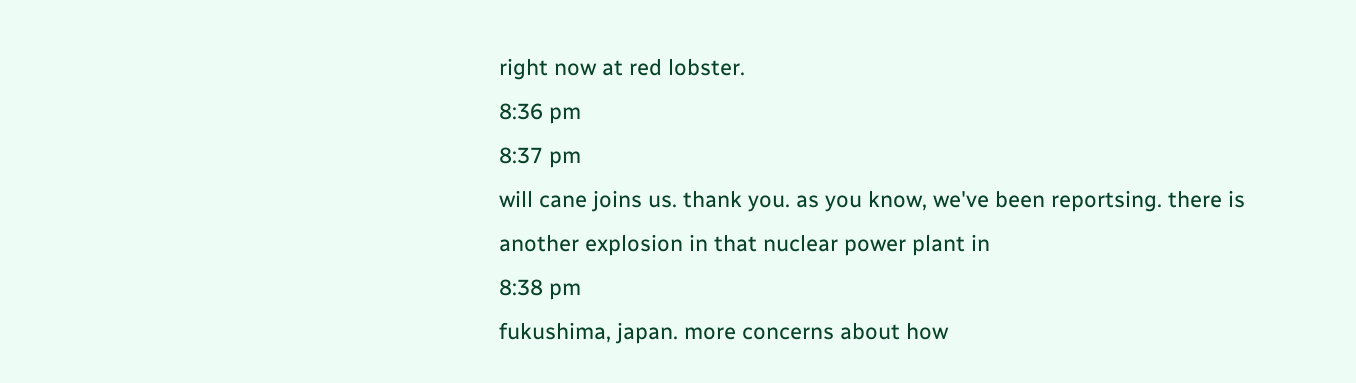right now at red lobster.
8:36 pm
8:37 pm
will cane joins us. thank you. as you know, we've been reportsing. there is another explosion in that nuclear power plant in
8:38 pm
fukushima, japan. more concerns about how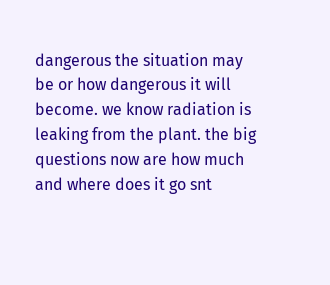dangerous the situation may be or how dangerous it will become. we know radiation is leaking from the plant. the big questions now are how much and where does it go snt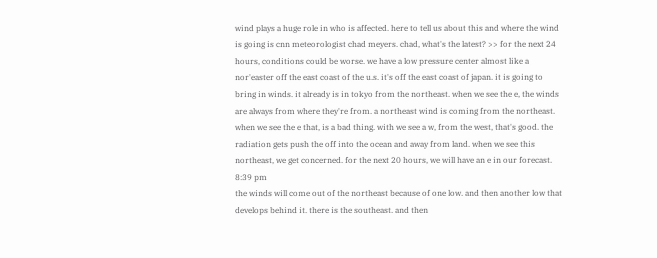wind plays a huge role in who is affected. here to tell us about this and where the wind is going is cnn meteorologist chad meyers. chad, what's the latest? >> for the next 24 hours, conditions could be worse. we have a low pressure center almost like a nor'easter off the east coast of the u.s. it's off the east coast of japan. it is going to bring in winds. it already is in tokyo from the northeast. when we see the e, the winds are always from where they're from. a northeast wind is coming from the northeast. when we see the e that, is a bad thing. with we see a w, from the west, that's good. the radiation gets push the off into the ocean and away from land. when we see this northeast, we get concerned. for the next 20 hours, we will have an e in our forecast.
8:39 pm
the winds will come out of the northeast because of one low. and then another low that develops behind it. there is the southeast. and then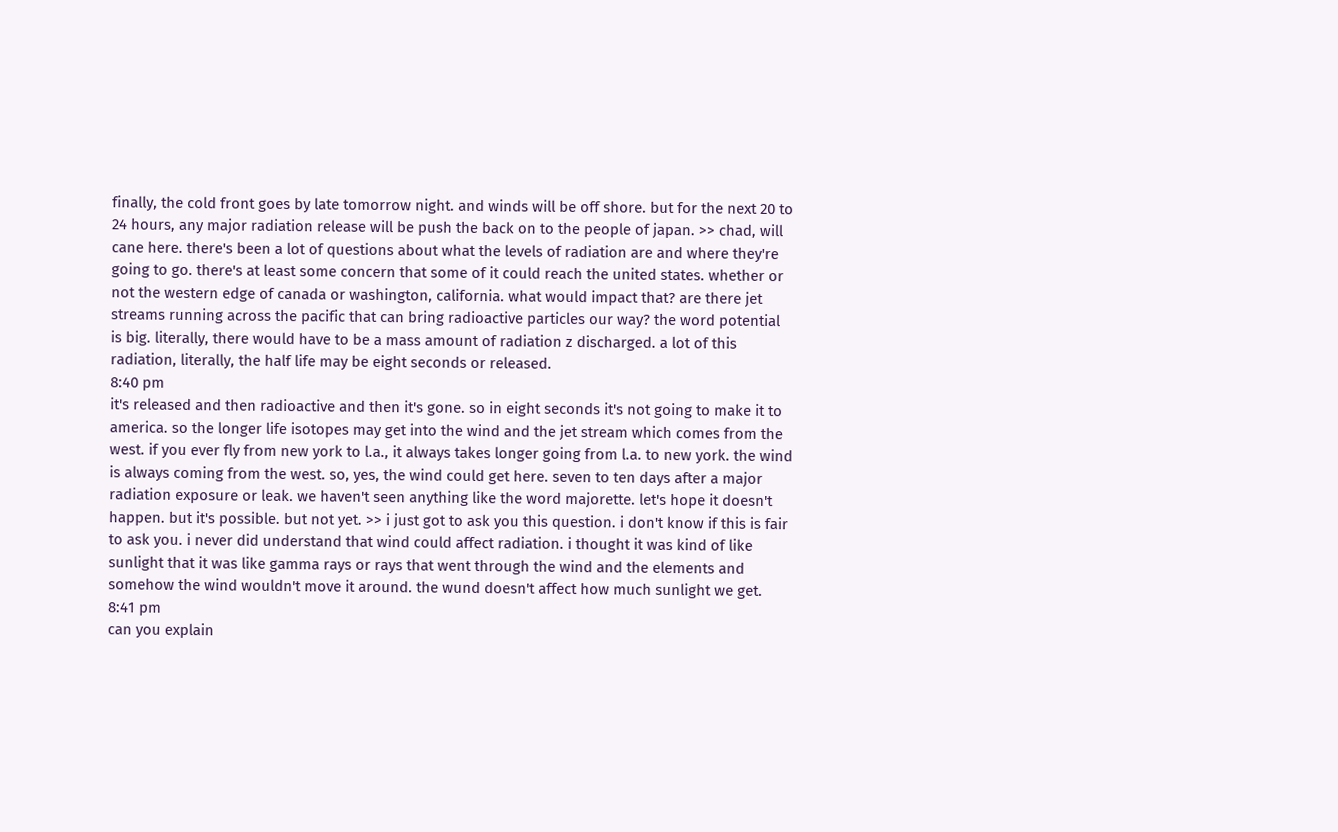finally, the cold front goes by late tomorrow night. and winds will be off shore. but for the next 20 to 24 hours, any major radiation release will be push the back on to the people of japan. >> chad, will cane here. there's been a lot of questions about what the levels of radiation are and where they're going to go. there's at least some concern that some of it could reach the united states. whether or not the western edge of canada or washington, california. what would impact that? are there jet streams running across the pacific that can bring radioactive particles our way? the word potential is big. literally, there would have to be a mass amount of radiation z discharged. a lot of this radiation, literally, the half life may be eight seconds or released.
8:40 pm
it's released and then radioactive and then it's gone. so in eight seconds it's not going to make it to america. so the longer life isotopes may get into the wind and the jet stream which comes from the west. if you ever fly from new york to l.a., it always takes longer going from l.a. to new york. the wind is always coming from the west. so, yes, the wind could get here. seven to ten days after a major radiation exposure or leak. we haven't seen anything like the word majorette. let's hope it doesn't happen. but it's possible. but not yet. >> i just got to ask you this question. i don't know if this is fair to ask you. i never did understand that wind could affect radiation. i thought it was kind of like sunlight that it was like gamma rays or rays that went through the wind and the elements and somehow the wind wouldn't move it around. the wund doesn't affect how much sunlight we get.
8:41 pm
can you explain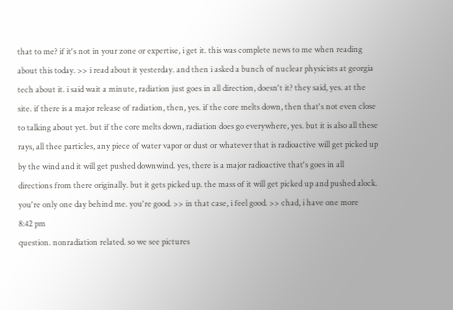that to me? if it's not in your zone or expertise, i get it. this was complete news to me when reading about this today. >> i read about it yesterday. and then i asked a bunch of nuclear physicists at georgia tech about it. i said wait a minute, radiation just goes in all direction, doesn't it? they said, yes. at the site. if there is a major release of radiation, then, yes. if the core melts down, then that's not even close to talking about yet. but if the core melts down, radiation does go everywhere, yes. but it is also all these rays, all thee particles, any piece of water vapor or dust or whatever that is radioactive will get picked up by the wind and it will get pushed downwind. yes, there is a major radioactive that's goes in all directions from there originally. but it gets picked up. the mass of it will get picked up and pushed alock. you're only one day behind me. you're good. >> in that case, i feel good. >> chad, i have one more
8:42 pm
question. nonradiation related. so we see pictures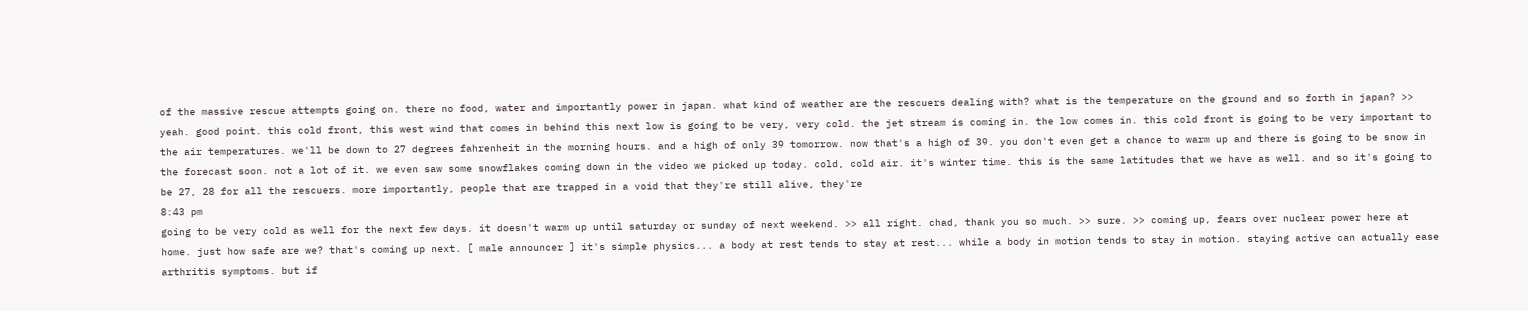of the massive rescue attempts going on. there no food, water and importantly power in japan. what kind of weather are the rescuers dealing with? what is the temperature on the ground and so forth in japan? >> yeah. good point. this cold front, this west wind that comes in behind this next low is going to be very, very cold. the jet stream is coming in. the low comes in. this cold front is going to be very important to the air temperatures. we'll be down to 27 degrees fahrenheit in the morning hours. and a high of only 39 tomorrow. now that's a high of 39. you don't even get a chance to warm up and there is going to be snow in the forecast soon. not a lot of it. we even saw some snowflakes coming down in the video we picked up today. cold, cold air. it's winter time. this is the same latitudes that we have as well. and so it's going to be 27, 28 for all the rescuers. more importantly, people that are trapped in a void that they're still alive, they're
8:43 pm
going to be very cold as well for the next few days. it doesn't warm up until saturday or sunday of next weekend. >> all right. chad, thank you so much. >> sure. >> coming up, fears over nuclear power here at home. just how safe are we? that's coming up next. [ male announcer ] it's simple physics... a body at rest tends to stay at rest... while a body in motion tends to stay in motion. staying active can actually ease arthritis symptoms. but if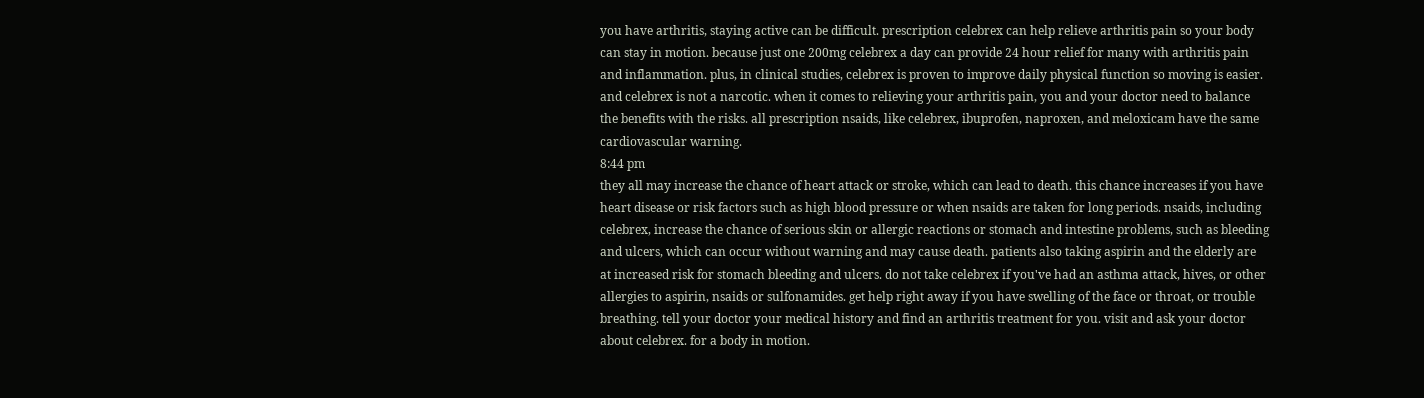you have arthritis, staying active can be difficult. prescription celebrex can help relieve arthritis pain so your body can stay in motion. because just one 200mg celebrex a day can provide 24 hour relief for many with arthritis pain and inflammation. plus, in clinical studies, celebrex is proven to improve daily physical function so moving is easier. and celebrex is not a narcotic. when it comes to relieving your arthritis pain, you and your doctor need to balance the benefits with the risks. all prescription nsaids, like celebrex, ibuprofen, naproxen, and meloxicam have the same cardiovascular warning.
8:44 pm
they all may increase the chance of heart attack or stroke, which can lead to death. this chance increases if you have heart disease or risk factors such as high blood pressure or when nsaids are taken for long periods. nsaids, including celebrex, increase the chance of serious skin or allergic reactions or stomach and intestine problems, such as bleeding and ulcers, which can occur without warning and may cause death. patients also taking aspirin and the elderly are at increased risk for stomach bleeding and ulcers. do not take celebrex if you've had an asthma attack, hives, or other allergies to aspirin, nsaids or sulfonamides. get help right away if you have swelling of the face or throat, or trouble breathing. tell your doctor your medical history and find an arthritis treatment for you. visit and ask your doctor about celebrex. for a body in motion.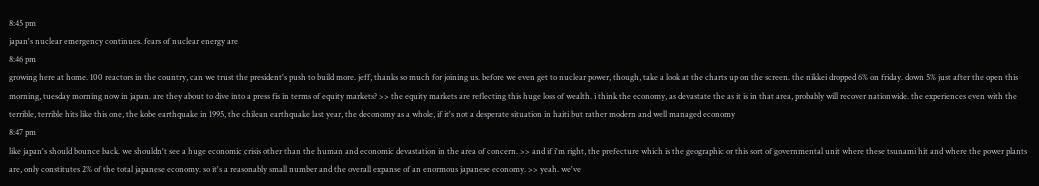8:45 pm
japan's nuclear emergency continues. fears of nuclear energy are
8:46 pm
growing here at home. 100 reactors in the country, can we trust the president's push to build more. jeff, thanks so much for joining us. before we even get to nuclear power, though, take a look at the charts up on the screen. the nikkei dropped 6% on friday. down 5% just after the open this morning, tuesday morning now in japan. are they about to dive into a press fis in terms of equity markets? >> the equity markets are reflecting this huge loss of wealth. i think the economy, as devastate the as it is in that area, probably will recover nationwide. the experiences even with the terrible, terrible hits like this one, the kobe earthquake in 1995, the chilean earthquake last year, the deconomy as a whole, if it's not a desperate situation in haiti but rather modern and well managed economy
8:47 pm
like japan's should bounce back. we shouldn't see a huge economic crisis other than the human and economic devastation in the area of concern. >> and if i'm right, the prefecture which is the geographic or this sort of governmental unit where these tsunami hit and where the power plants are, only constitutes 2% of the total japanese economy. so it's a reasonably small number and the overall expanse of an enormous japanese economy. >> yeah. we've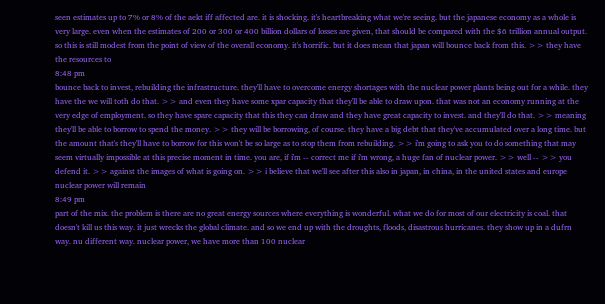seen estimates up to 7% or 8% of the aekt iff affected are. it is shocking. it's heartbreaking what we're seeing. but the japanese economy as a whole is very large. even when the estimates of 200 or 300 or 400 billion dollars of losses are given, that should be compared with the $6 trillion annual output. so this is still modest from the point of view of the overall economy. it's horrific. but it does mean that japan will bounce back from this. >> they have the resources to
8:48 pm
bounce back to invest, rebuilding the infrastructure. they'll have to overcome energy shortages with the nuclear power plants being out for a while. they have the we will toth do that. >> and even they have some xpar capacity that they'll be able to draw upon. that was not an economy running at the very edge of employment. so they have spare capacity that this they can draw and they have great capacity to invest. and they'll do that. >> meaning they'll be able to borrow to spend the money. >> they will be borrowing, of course. they have a big debt that they've accumulated over a long time. but the amount that's they'll have to borrow for this won't be so large as to stop them from rebuilding. >> i'm going to ask you to do something that may seem virtually impossible at this precise moment in time. you are, if i'm -- correct me if i'm wrong, a huge fan of nuclear power. >> well -- >> you defend it. >> against the images of what is going on. >> i believe that we'll see after this also in japan, in china, in the united states and europe nuclear power will remain
8:49 pm
part of the mix. the problem is there are no great energy sources where everything is wonderful. what we do for most of our electricity is coal. that doesn't kill us this way. it just wrecks the global climate. and so we end up with the droughts, floods, disastrous hurricanes. they show up in a dufrn way. nu different way. nuclear power, we have more than 100 nuclear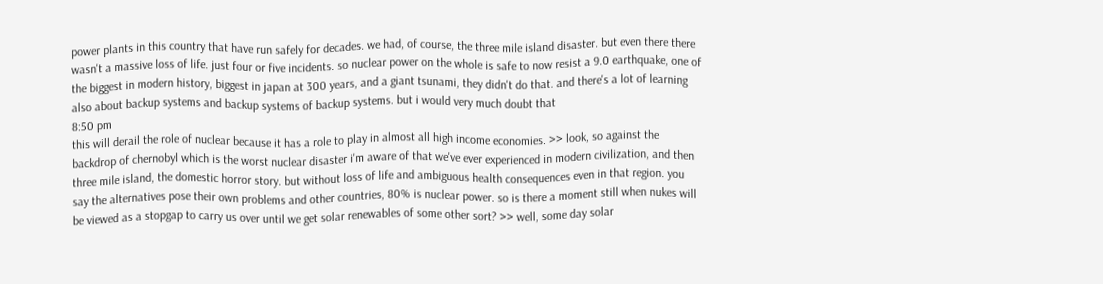power plants in this country that have run safely for decades. we had, of course, the three mile island disaster. but even there there wasn't a massive loss of life. just four or five incidents. so nuclear power on the whole is safe to now resist a 9.0 earthquake, one of the biggest in modern history, biggest in japan at 300 years, and a giant tsunami, they didn't do that. and there's a lot of learning also about backup systems and backup systems of backup systems. but i would very much doubt that
8:50 pm
this will derail the role of nuclear because it has a role to play in almost all high income economies. >> look, so against the backdrop of chernobyl which is the worst nuclear disaster i'm aware of that we've ever experienced in modern civilization, and then three mile island, the domestic horror story. but without loss of life and ambiguous health consequences even in that region. you say the alternatives pose their own problems and other countries, 80% is nuclear power. so is there a moment still when nukes will be viewed as a stopgap to carry us over until we get solar renewables of some other sort? >> well, some day solar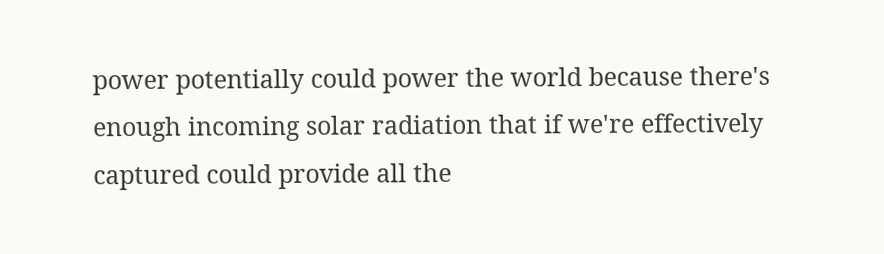power potentially could power the world because there's enough incoming solar radiation that if we're effectively captured could provide all the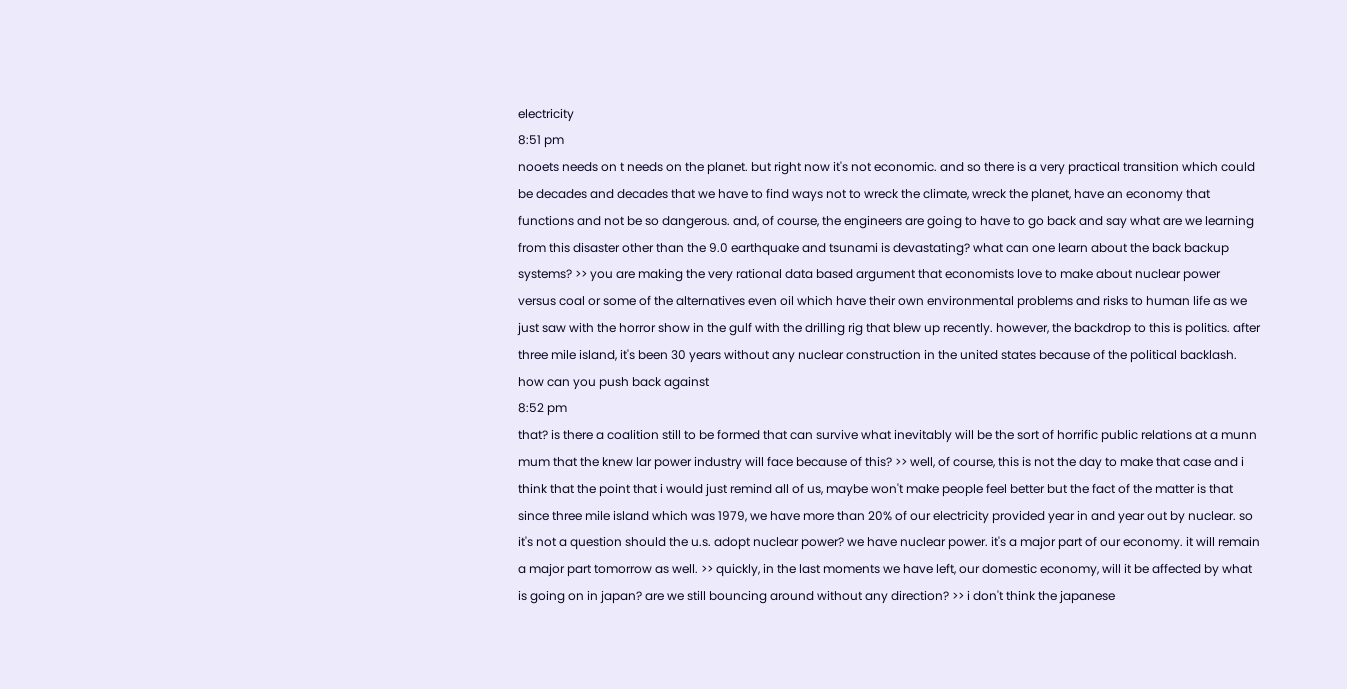electricity
8:51 pm
nooets needs on t needs on the planet. but right now it's not economic. and so there is a very practical transition which could be decades and decades that we have to find ways not to wreck the climate, wreck the planet, have an economy that functions and not be so dangerous. and, of course, the engineers are going to have to go back and say what are we learning from this disaster other than the 9.0 earthquake and tsunami is devastating? what can one learn about the back backup systems? >> you are making the very rational data based argument that economists love to make about nuclear power versus coal or some of the alternatives even oil which have their own environmental problems and risks to human life as we just saw with the horror show in the gulf with the drilling rig that blew up recently. however, the backdrop to this is politics. after three mile island, it's been 30 years without any nuclear construction in the united states because of the political backlash. how can you push back against
8:52 pm
that? is there a coalition still to be formed that can survive what inevitably will be the sort of horrific public relations at a munn mum that the knew lar power industry will face because of this? >> well, of course, this is not the day to make that case and i think that the point that i would just remind all of us, maybe won't make people feel better but the fact of the matter is that since three mile island which was 1979, we have more than 20% of our electricity provided year in and year out by nuclear. so it's not a question should the u.s. adopt nuclear power? we have nuclear power. it's a major part of our economy. it will remain a major part tomorrow as well. >> quickly, in the last moments we have left, our domestic economy, will it be affected by what is going on in japan? are we still bouncing around without any direction? >> i don't think the japanese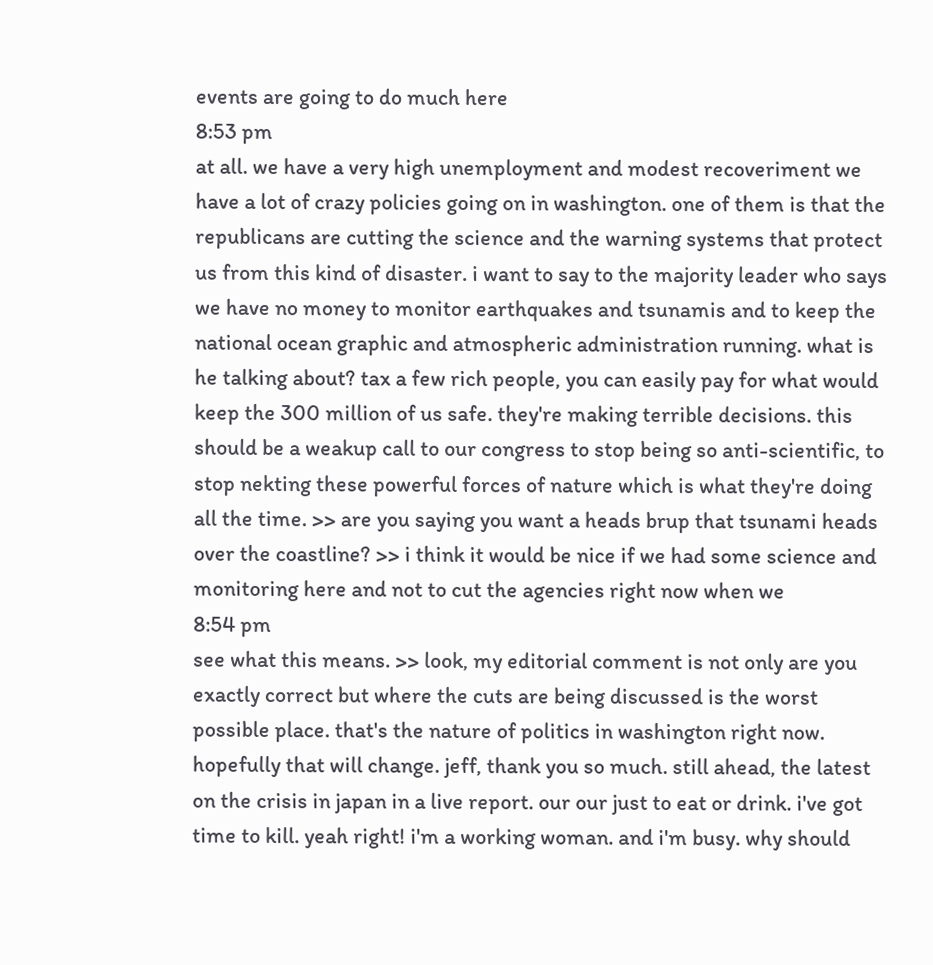events are going to do much here
8:53 pm
at all. we have a very high unemployment and modest recoveriment we have a lot of crazy policies going on in washington. one of them is that the republicans are cutting the science and the warning systems that protect us from this kind of disaster. i want to say to the majority leader who says we have no money to monitor earthquakes and tsunamis and to keep the national ocean graphic and atmospheric administration running. what is he talking about? tax a few rich people, you can easily pay for what would keep the 300 million of us safe. they're making terrible decisions. this should be a weakup call to our congress to stop being so anti-scientific, to stop nekting these powerful forces of nature which is what they're doing all the time. >> are you saying you want a heads brup that tsunami heads over the coastline? >> i think it would be nice if we had some science and monitoring here and not to cut the agencies right now when we
8:54 pm
see what this means. >> look, my editorial comment is not only are you exactly correct but where the cuts are being discussed is the worst possible place. that's the nature of politics in washington right now. hopefully that will change. jeff, thank you so much. still ahead, the latest on the crisis in japan in a live report. our our just to eat or drink. i've got time to kill. yeah right! i'm a working woman. and i'm busy. why should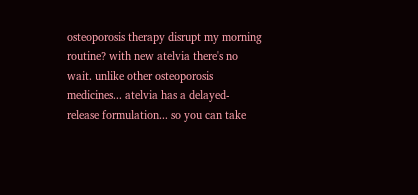osteoporosis therapy disrupt my morning routine? with new atelvia there's no wait. unlike other osteoporosis medicines... atelvia has a delayed- release formulation... so you can take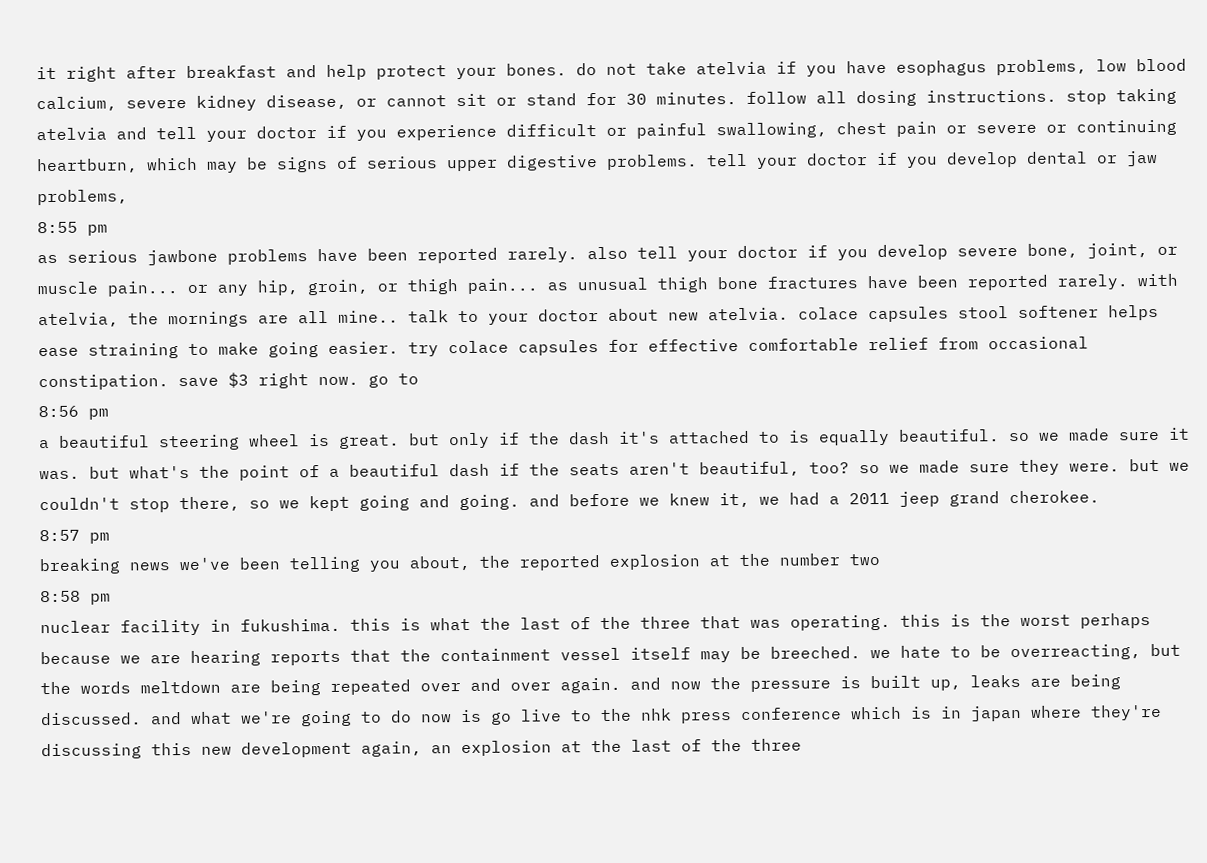it right after breakfast and help protect your bones. do not take atelvia if you have esophagus problems, low blood calcium, severe kidney disease, or cannot sit or stand for 30 minutes. follow all dosing instructions. stop taking atelvia and tell your doctor if you experience difficult or painful swallowing, chest pain or severe or continuing heartburn, which may be signs of serious upper digestive problems. tell your doctor if you develop dental or jaw problems,
8:55 pm
as serious jawbone problems have been reported rarely. also tell your doctor if you develop severe bone, joint, or muscle pain... or any hip, groin, or thigh pain... as unusual thigh bone fractures have been reported rarely. with atelvia, the mornings are all mine.. talk to your doctor about new atelvia. colace capsules stool softener helps ease straining to make going easier. try colace capsules for effective comfortable relief from occasional constipation. save $3 right now. go to
8:56 pm
a beautiful steering wheel is great. but only if the dash it's attached to is equally beautiful. so we made sure it was. but what's the point of a beautiful dash if the seats aren't beautiful, too? so we made sure they were. but we couldn't stop there, so we kept going and going. and before we knew it, we had a 2011 jeep grand cherokee.
8:57 pm
breaking news we've been telling you about, the reported explosion at the number two
8:58 pm
nuclear facility in fukushima. this is what the last of the three that was operating. this is the worst perhaps because we are hearing reports that the containment vessel itself may be breeched. we hate to be overreacting, but the words meltdown are being repeated over and over again. and now the pressure is built up, leaks are being discussed. and what we're going to do now is go live to the nhk press conference which is in japan where they're discussing this new development again, an explosion at the last of the three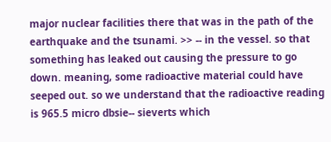major nuclear facilities there that was in the path of the earthquake and the tsunami. >> -- in the vessel. so that something has leaked out causing the pressure to go down. meaning, some radioactive material could have seeped out. so we understand that the radioactive reading is 965.5 micro dbsie-- sieverts which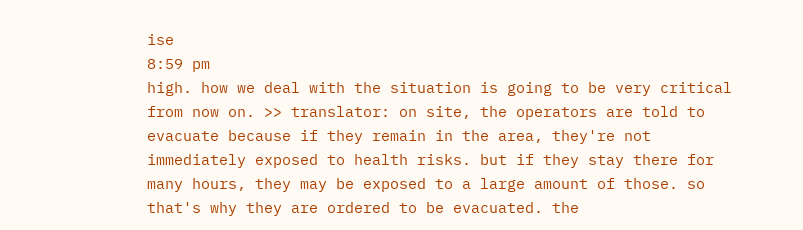ise
8:59 pm
high. how we deal with the situation is going to be very critical from now on. >> translator: on site, the operators are told to evacuate because if they remain in the area, they're not immediately exposed to health risks. but if they stay there for many hours, they may be exposed to a large amount of those. so that's why they are ordered to be evacuated. the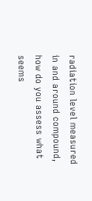radiation level measured in and around compound, how do you assess what seems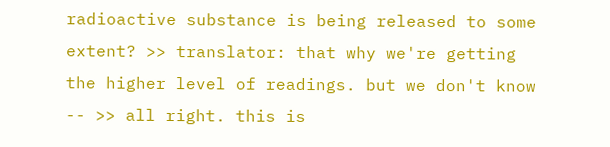radioactive substance is being released to some extent? >> translator: that why we're getting the higher level of readings. but we don't know -- >> all right. this is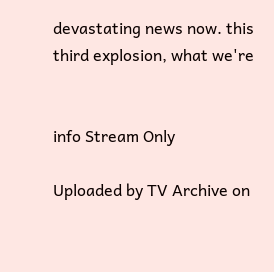devastating news now. this third explosion, what we're


info Stream Only

Uploaded by TV Archive on